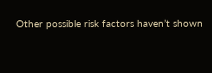Other possible risk factors haven’t shown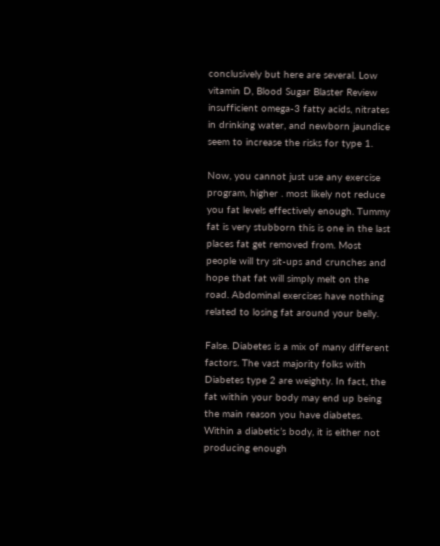conclusively but here are several. Low vitamin D, Blood Sugar Blaster Review insufficient omega-3 fatty acids, nitrates in drinking water, and newborn jaundice seem to increase the risks for type 1.

Now, you cannot just use any exercise program, higher . most likely not reduce you fat levels effectively enough. Tummy fat is very stubborn this is one in the last places fat get removed from. Most people will try sit-ups and crunches and hope that fat will simply melt on the road. Abdominal exercises have nothing related to losing fat around your belly.

False. Diabetes is a mix of many different factors. The vast majority folks with Diabetes type 2 are weighty. In fact, the fat within your body may end up being the main reason you have diabetes. Within a diabetic’s body, it is either not producing enough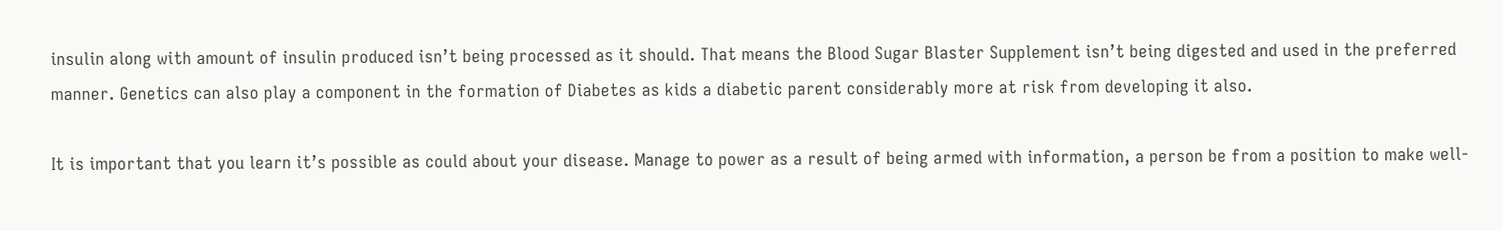insulin along with amount of insulin produced isn’t being processed as it should. That means the Blood Sugar Blaster Supplement isn’t being digested and used in the preferred manner. Genetics can also play a component in the formation of Diabetes as kids a diabetic parent considerably more at risk from developing it also.

It is important that you learn it’s possible as could about your disease. Manage to power as a result of being armed with information, a person be from a position to make well-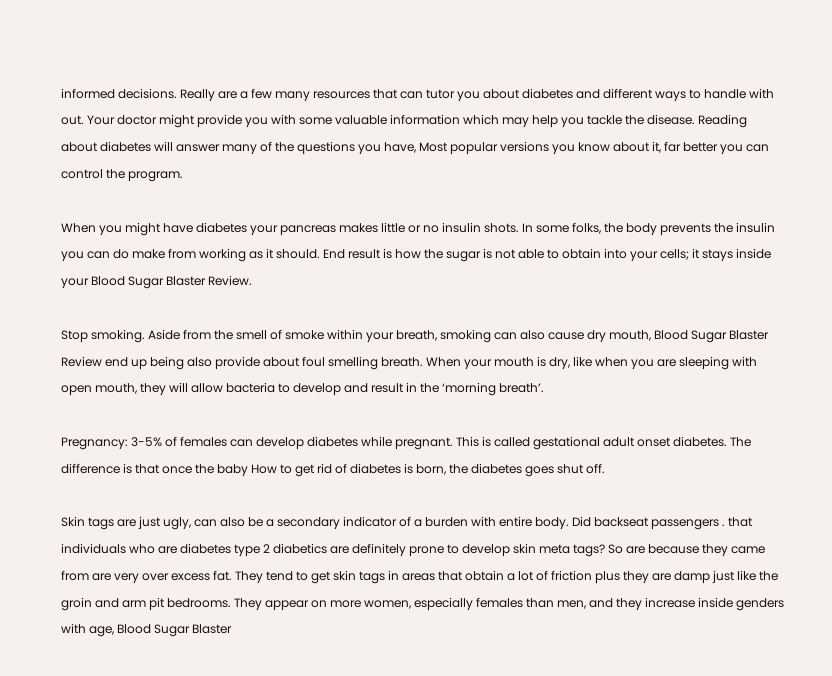informed decisions. Really are a few many resources that can tutor you about diabetes and different ways to handle with out. Your doctor might provide you with some valuable information which may help you tackle the disease. Reading about diabetes will answer many of the questions you have, Most popular versions you know about it, far better you can control the program.

When you might have diabetes your pancreas makes little or no insulin shots. In some folks, the body prevents the insulin you can do make from working as it should. End result is how the sugar is not able to obtain into your cells; it stays inside your Blood Sugar Blaster Review.

Stop smoking. Aside from the smell of smoke within your breath, smoking can also cause dry mouth, Blood Sugar Blaster Review end up being also provide about foul smelling breath. When your mouth is dry, like when you are sleeping with open mouth, they will allow bacteria to develop and result in the ‘morning breath’.

Pregnancy: 3-5% of females can develop diabetes while pregnant. This is called gestational adult onset diabetes. The difference is that once the baby How to get rid of diabetes is born, the diabetes goes shut off.

Skin tags are just ugly, can also be a secondary indicator of a burden with entire body. Did backseat passengers . that individuals who are diabetes type 2 diabetics are definitely prone to develop skin meta tags? So are because they came from are very over excess fat. They tend to get skin tags in areas that obtain a lot of friction plus they are damp just like the groin and arm pit bedrooms. They appear on more women, especially females than men, and they increase inside genders with age, Blood Sugar Blaster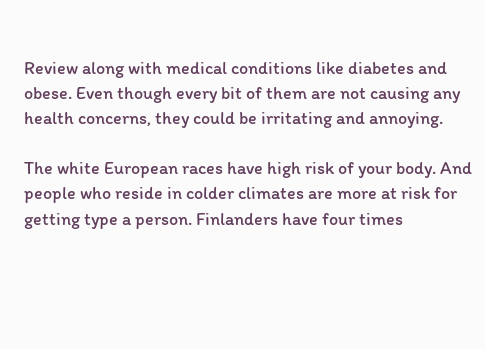Review along with medical conditions like diabetes and obese. Even though every bit of them are not causing any health concerns, they could be irritating and annoying.

The white European races have high risk of your body. And people who reside in colder climates are more at risk for getting type a person. Finlanders have four times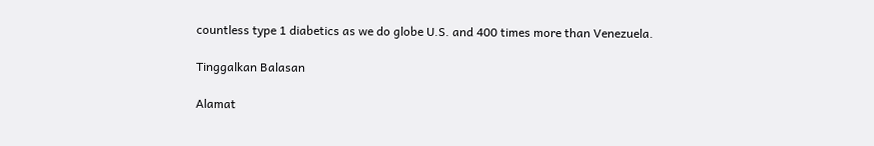countless type 1 diabetics as we do globe U.S. and 400 times more than Venezuela.

Tinggalkan Balasan

Alamat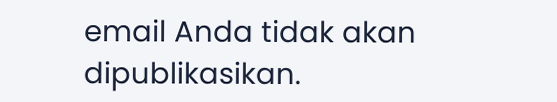email Anda tidak akan dipublikasikan.